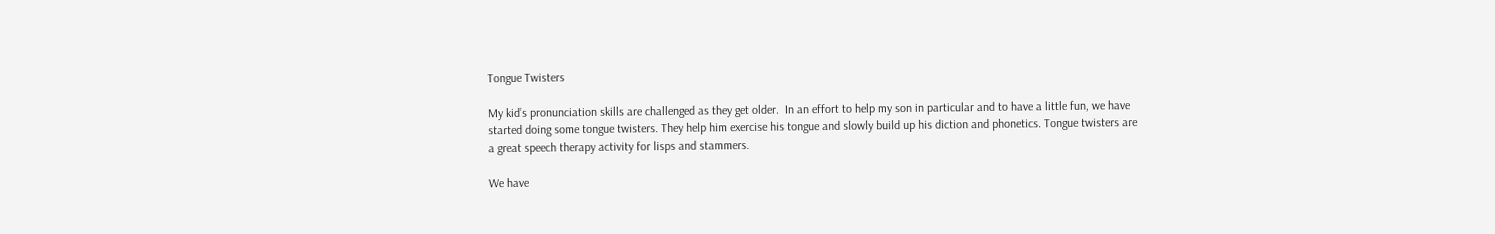Tongue Twisters

My kid’s pronunciation skills are challenged as they get older.  In an effort to help my son in particular and to have a little fun, we have started doing some tongue twisters. They help him exercise his tongue and slowly build up his diction and phonetics. Tongue twisters are a great speech therapy activity for lisps and stammers.

We have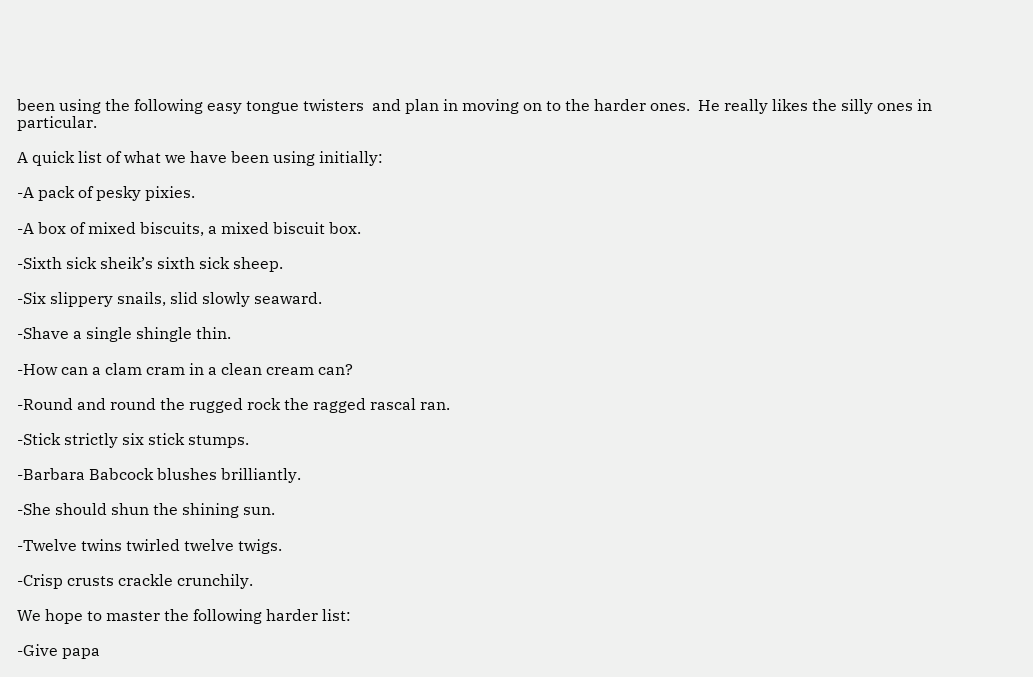been using the following easy tongue twisters  and plan in moving on to the harder ones.  He really likes the silly ones in particular.

A quick list of what we have been using initially:

-A pack of pesky pixies.

-A box of mixed biscuits, a mixed biscuit box.

-Sixth sick sheik’s sixth sick sheep.

-Six slippery snails, slid slowly seaward.

-Shave a single shingle thin.

-How can a clam cram in a clean cream can?

-Round and round the rugged rock the ragged rascal ran.

-Stick strictly six stick stumps.

-Barbara Babcock blushes brilliantly.

-She should shun the shining sun.

-Twelve twins twirled twelve twigs.

-Crisp crusts crackle crunchily.

We hope to master the following harder list:

-Give papa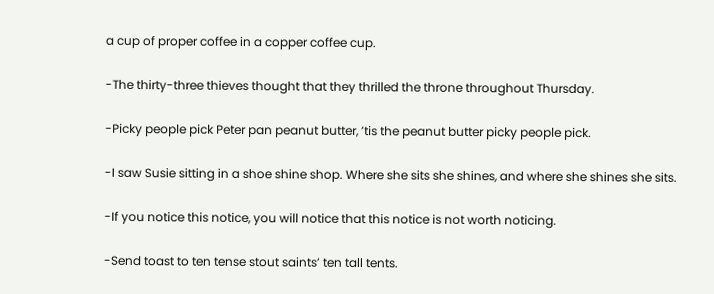a cup of proper coffee in a copper coffee cup.

-The thirty-three thieves thought that they thrilled the throne throughout Thursday.

-Picky people pick Peter pan peanut butter, ’tis the peanut butter picky people pick.

-I saw Susie sitting in a shoe shine shop. Where she sits she shines, and where she shines she sits.

-If you notice this notice, you will notice that this notice is not worth noticing.

-Send toast to ten tense stout saints’ ten tall tents.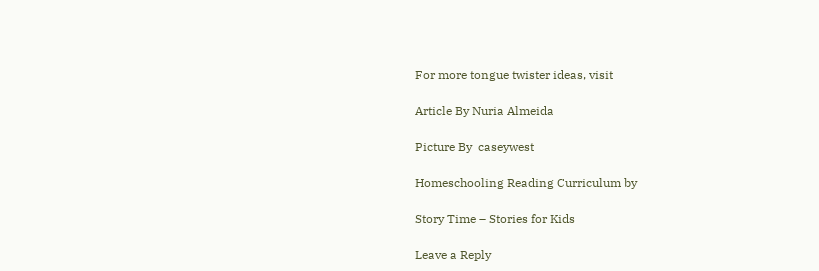For more tongue twister ideas, visit

Article By Nuria Almeida

Picture By  caseywest

Homeschooling Reading Curriculum by

Story Time – Stories for Kids

Leave a Reply